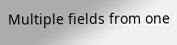Multiple fields from one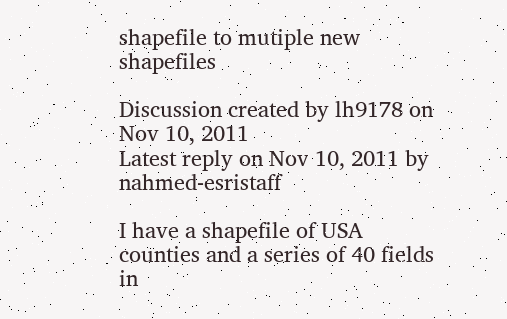shapefile to mutiple new shapefiles

Discussion created by lh9178 on Nov 10, 2011
Latest reply on Nov 10, 2011 by nahmed-esristaff

I have a shapefile of USA counties and a series of 40 fields in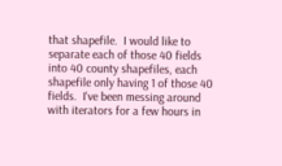that shapefile.  I would like to separate each of those 40 fields into 40 county shapefiles, each shapefile only having 1 of those 40 fields.  I've been messing around with iterators for a few hours in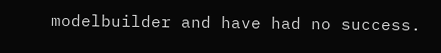modelbuilder and have had no success.